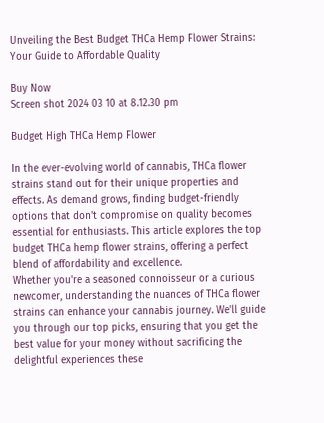Unveiling the Best Budget THCa Hemp Flower Strains: Your Guide to Affordable Quality

Buy Now
Screen shot 2024 03 10 at 8.12.30 pm

Budget High THCa Hemp Flower

In the ever-evolving world of cannabis, THCa flower strains stand out for their unique properties and effects. As demand grows, finding budget-friendly options that don't compromise on quality becomes essential for enthusiasts. This article explores the top budget THCa hemp flower strains, offering a perfect blend of affordability and excellence.
Whether you're a seasoned connoisseur or a curious newcomer, understanding the nuances of THCa flower strains can enhance your cannabis journey. We'll guide you through our top picks, ensuring that you get the best value for your money without sacrificing the delightful experiences these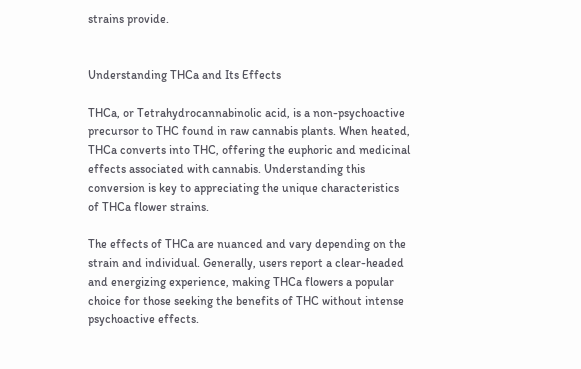strains provide.


Understanding THCa and Its Effects

THCa, or Tetrahydrocannabinolic acid, is a non-psychoactive precursor to THC found in raw cannabis plants. When heated, THCa converts into THC, offering the euphoric and medicinal effects associated with cannabis. Understanding this conversion is key to appreciating the unique characteristics of THCa flower strains.

The effects of THCa are nuanced and vary depending on the strain and individual. Generally, users report a clear-headed and energizing experience, making THCa flowers a popular choice for those seeking the benefits of THC without intense psychoactive effects.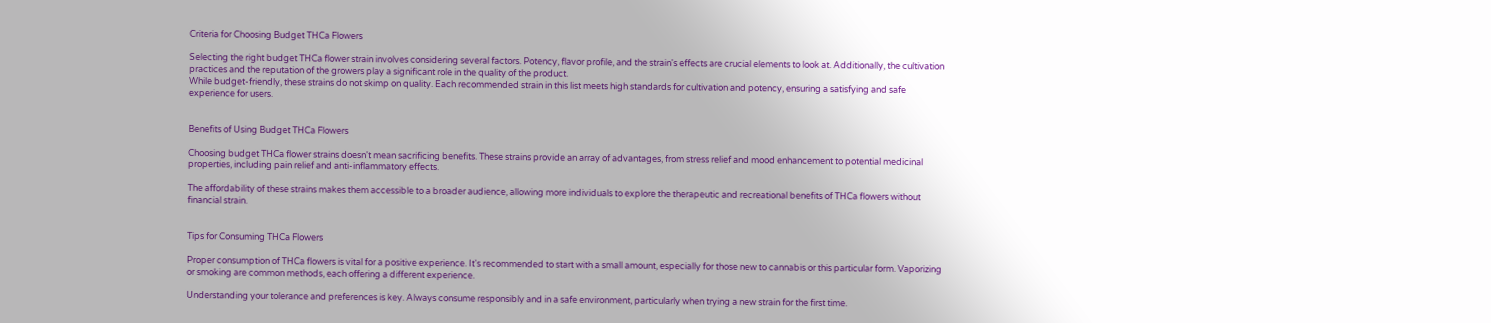Criteria for Choosing Budget THCa Flowers

Selecting the right budget THCa flower strain involves considering several factors. Potency, flavor profile, and the strain's effects are crucial elements to look at. Additionally, the cultivation practices and the reputation of the growers play a significant role in the quality of the product.
While budget-friendly, these strains do not skimp on quality. Each recommended strain in this list meets high standards for cultivation and potency, ensuring a satisfying and safe experience for users.


Benefits of Using Budget THCa Flowers

Choosing budget THCa flower strains doesn't mean sacrificing benefits. These strains provide an array of advantages, from stress relief and mood enhancement to potential medicinal properties, including pain relief and anti-inflammatory effects.

The affordability of these strains makes them accessible to a broader audience, allowing more individuals to explore the therapeutic and recreational benefits of THCa flowers without financial strain.


Tips for Consuming THCa Flowers

Proper consumption of THCa flowers is vital for a positive experience. It's recommended to start with a small amount, especially for those new to cannabis or this particular form. Vaporizing or smoking are common methods, each offering a different experience.

Understanding your tolerance and preferences is key. Always consume responsibly and in a safe environment, particularly when trying a new strain for the first time.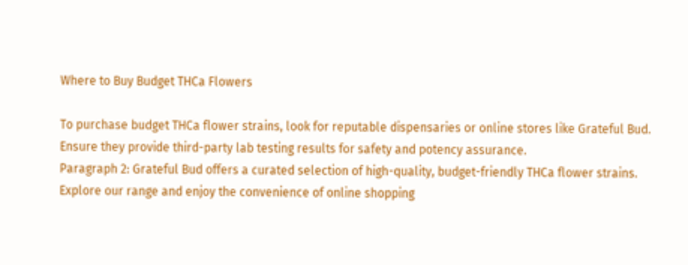Where to Buy Budget THCa Flowers

To purchase budget THCa flower strains, look for reputable dispensaries or online stores like Grateful Bud. Ensure they provide third-party lab testing results for safety and potency assurance.
Paragraph 2: Grateful Bud offers a curated selection of high-quality, budget-friendly THCa flower strains. Explore our range and enjoy the convenience of online shopping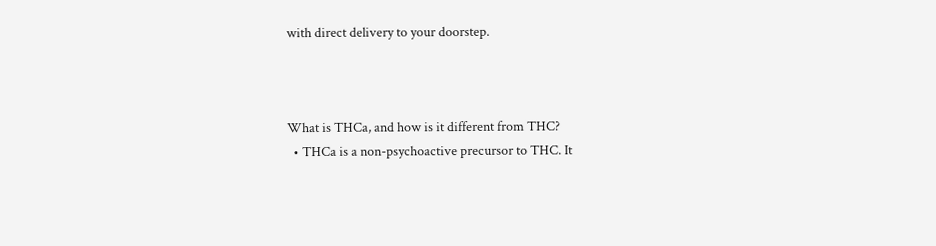with direct delivery to your doorstep.



What is THCa, and how is it different from THC?
  • THCa is a non-psychoactive precursor to THC. It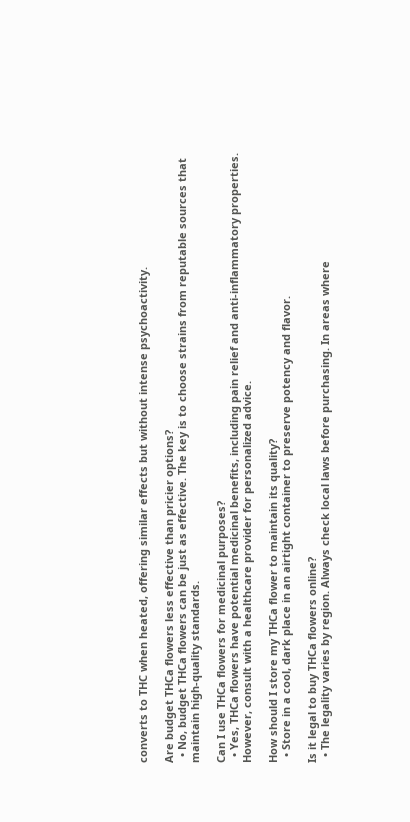converts to THC when heated, offering similar effects but without intense psychoactivity.

Are budget THCa flowers less effective than pricier options?
  • No, budget THCa flowers can be just as effective. The key is to choose strains from reputable sources that maintain high-quality standards.

Can I use THCa flowers for medicinal purposes?
  • Yes, THCa flowers have potential medicinal benefits, including pain relief and anti-inflammatory properties. However, consult with a healthcare provider for personalized advice.

How should I store my THCa flower to maintain its quality?
  • Store in a cool, dark place in an airtight container to preserve potency and flavor.

Is it legal to buy THCa flowers online?
  • The legality varies by region. Always check local laws before purchasing. In areas where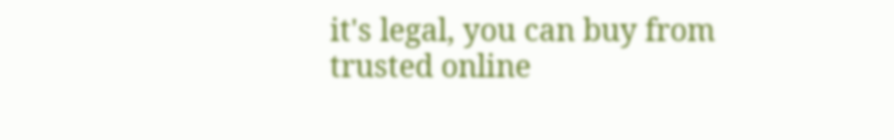it's legal, you can buy from trusted online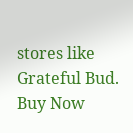stores like Grateful Bud.
Buy Now